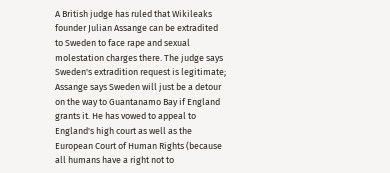A British judge has ruled that Wikileaks founder Julian Assange can be extradited to Sweden to face rape and sexual molestation charges there. The judge says Sweden's extradition request is legitimate; Assange says Sweden will just be a detour on the way to Guantanamo Bay if England grants it. He has vowed to appeal to England's high court as well as the European Court of Human Rights (because all humans have a right not to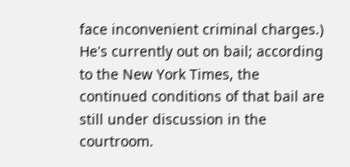face inconvenient criminal charges.) He's currently out on bail; according to the New York Times, the continued conditions of that bail are still under discussion in the courtroom.